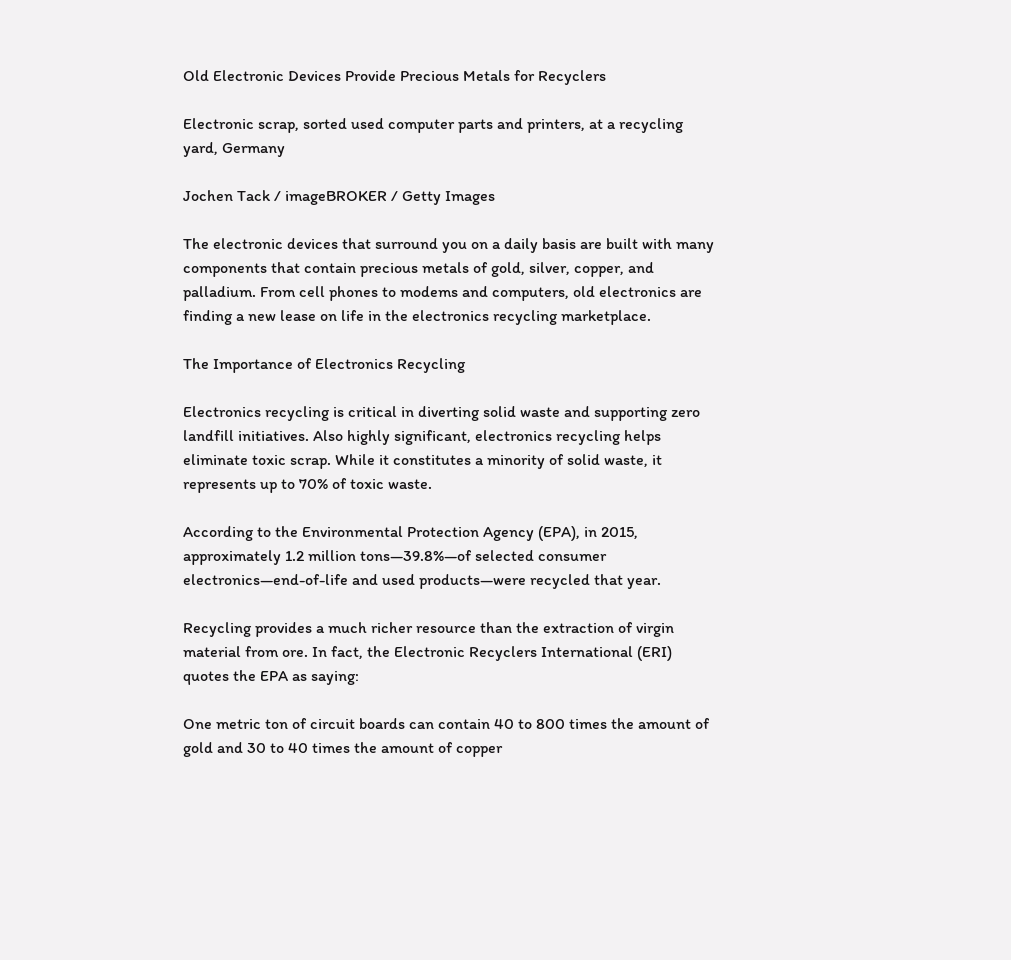Old Electronic Devices Provide Precious Metals for Recyclers

Electronic scrap, sorted used computer parts and printers, at a recycling yard, Germany

Jochen Tack / imageBROKER / Getty Images

The electronic devices that surround you on a daily basis are built with many components that contain precious metals of gold, silver, copper, and palladium. From cell phones to modems and computers, old electronics are finding a new lease on life in the electronics recycling marketplace.

The Importance of Electronics Recycling

Electronics recycling is critical in diverting solid waste and supporting zero landfill initiatives. Also highly significant, electronics recycling helps eliminate toxic scrap. While it constitutes a minority of solid waste, it represents up to 70% of toxic waste.

According to the Environmental Protection Agency (EPA), in 2015, approximately 1.2 million tons—39.8%—of selected consumer electronics—end-of-life and used products—were recycled that year.

Recycling provides a much richer resource than the extraction of virgin material from ore. In fact, the Electronic Recyclers International (ERI) quotes the EPA as saying:

One metric ton of circuit boards can contain 40 to 800 times the amount of gold and 30 to 40 times the amount of copper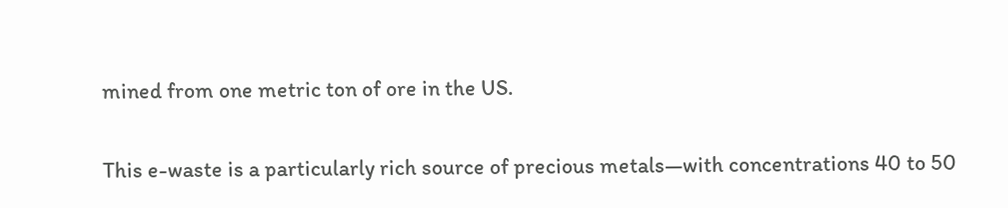mined from one metric ton of ore in the US.

This e-waste is a particularly rich source of precious metals—with concentrations 40 to 50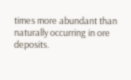times more abundant than naturally occurring in ore deposits.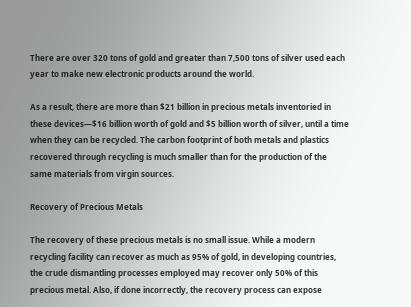There are over 320 tons of gold and greater than 7,500 tons of silver used each year to make new electronic products around the world.

As a result, there are more than $21 billion in precious metals inventoried in these devices—$16 billion worth of gold and $5 billion worth of silver, until a time when they can be recycled. The carbon footprint of both metals and plastics recovered through recycling is much smaller than for the production of the same materials from virgin sources.

Recovery of Precious Metals

The recovery of these precious metals is no small issue. While a modern recycling facility can recover as much as 95% of gold, in developing countries, the crude dismantling processes employed may recover only 50% of this precious metal. Also, if done incorrectly, the recovery process can expose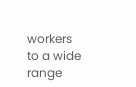workers to a wide range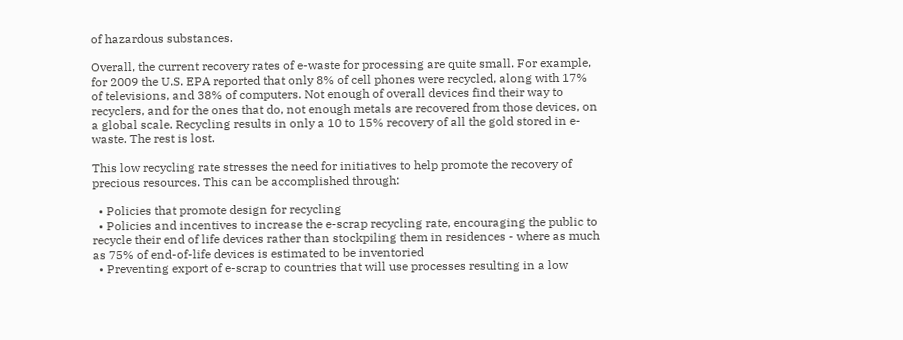of hazardous substances.

Overall, the current recovery rates of e-waste for processing are quite small. For example, for 2009 the U.S. EPA reported that only 8% of cell phones were recycled, along with 17% of televisions, and 38% of computers. Not enough of overall devices find their way to recyclers, and for the ones that do, not enough metals are recovered from those devices, on a global scale. Recycling results in only a 10 to 15% recovery of all the gold stored in e-waste. The rest is lost.

This low recycling rate stresses the need for initiatives to help promote the recovery of precious resources. This can be accomplished through:

  • Policies that promote design for recycling
  • Policies and incentives to increase the e-scrap recycling rate, encouraging the public to recycle their end of life devices rather than stockpiling them in residences - where as much as 75% of end-of-life devices is estimated to be inventoried
  • Preventing export of e-scrap to countries that will use processes resulting in a low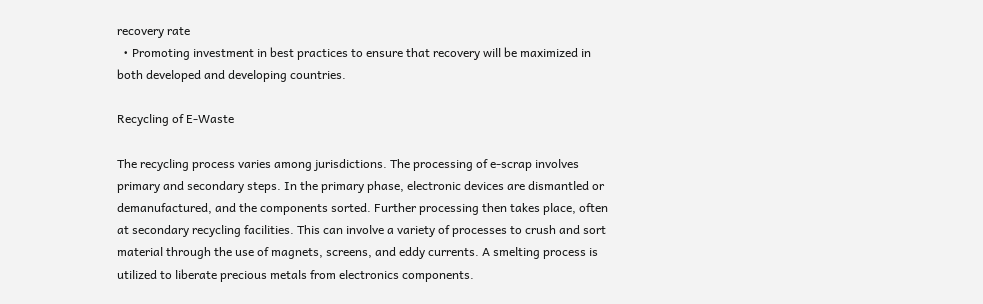recovery rate
  • Promoting investment in best practices to ensure that recovery will be maximized in both developed and developing countries.

Recycling of E-Waste

The recycling process varies among jurisdictions. The processing of e-scrap involves primary and secondary steps. In the primary phase, electronic devices are dismantled or demanufactured, and the components sorted. Further processing then takes place, often at secondary recycling facilities. This can involve a variety of processes to crush and sort material through the use of magnets, screens, and eddy currents. A smelting process is utilized to liberate precious metals from electronics components.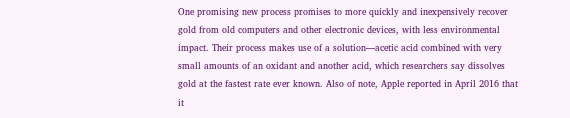One promising new process promises to more quickly and inexpensively recover gold from old computers and other electronic devices, with less environmental impact. Their process makes use of a solution—acetic acid combined with very small amounts of an oxidant and another acid, which researchers say dissolves gold at the fastest rate ever known. Also of note, Apple reported in April 2016 that it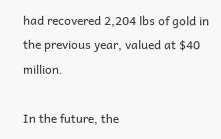had recovered 2,204 lbs of gold in the previous year, valued at $40 million.

In the future, the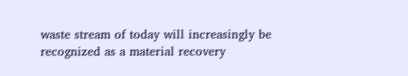waste stream of today will increasingly be recognized as a material recovery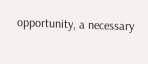opportunity, a necessary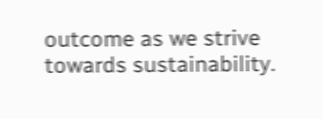outcome as we strive towards sustainability.